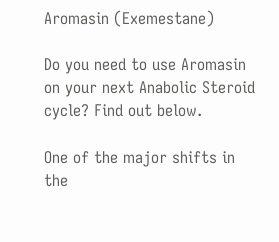Aromasin (Exemestane)

Do you need to use Aromasin on your next Anabolic Steroid cycle? Find out below.

One of the major shifts in the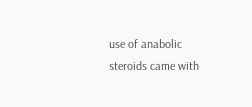use of anabolic steroids came with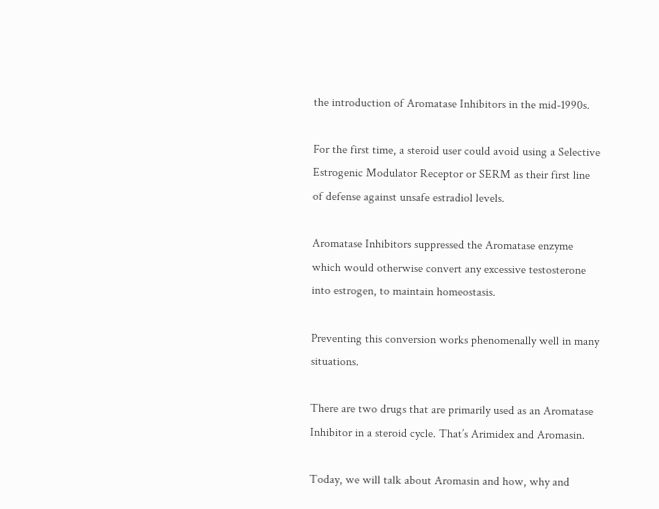the introduction of Aromatase Inhibitors in the mid-1990s.

For the first time, a steroid user could avoid using a Selective Estrogenic Modulator Receptor or SERM as their first line of defense against unsafe estradiol levels.

Aromatase Inhibitors suppressed the Aromatase enzyme which would otherwise convert any excessive testosterone into estrogen, to maintain homeostasis.

Preventing this conversion works phenomenally well in many situations.

There are two drugs that are primarily used as an Aromatase Inhibitor in a steroid cycle. That’s Arimidex and Aromasin.

Today, we will talk about Aromasin and how, why and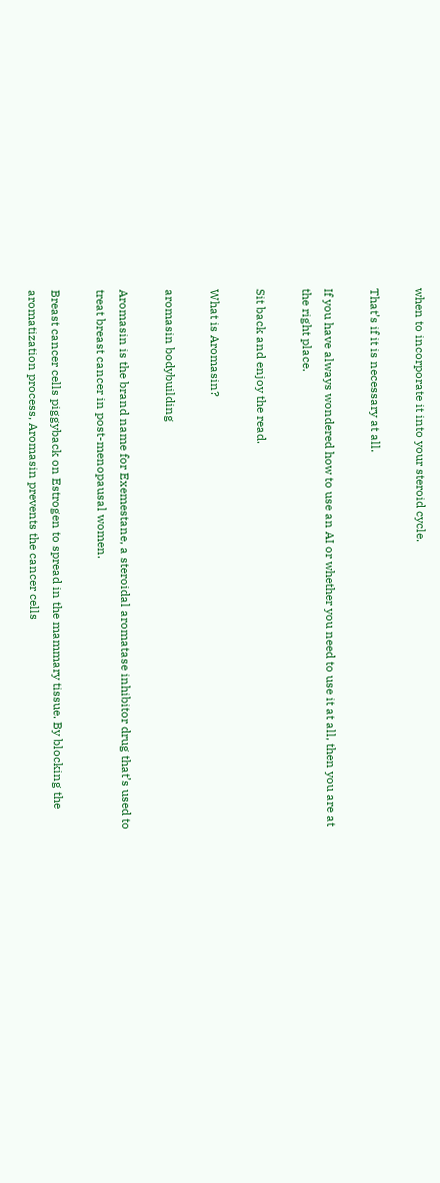when to incorporate it into your steroid cycle.

That’s if it is necessary at all.

If you have always wondered how to use an AI or whether you need to use it at all, then you are at the right place.

Sit back and enjoy the read.

What is Aromasin?

aromasin bodybuilding

Aromasin is the brand name for Exemestane, a steroidal aromatase inhibitor drug that’s used to treat breast cancer in post-menopausal women.

Breast cancer cells piggyback on Estrogen to spread in the mammary tissue. By blocking the aromatization process, Aromasin prevents the cancer cells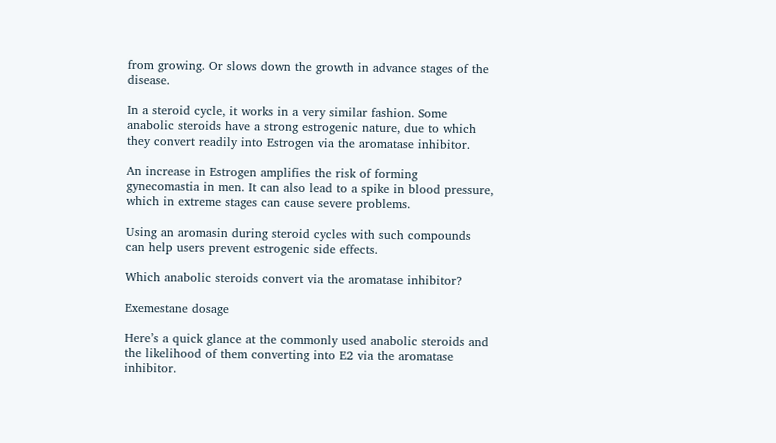from growing. Or slows down the growth in advance stages of the disease.

In a steroid cycle, it works in a very similar fashion. Some anabolic steroids have a strong estrogenic nature, due to which they convert readily into Estrogen via the aromatase inhibitor.

An increase in Estrogen amplifies the risk of forming gynecomastia in men. It can also lead to a spike in blood pressure, which in extreme stages can cause severe problems.

Using an aromasin during steroid cycles with such compounds can help users prevent estrogenic side effects.

Which anabolic steroids convert via the aromatase inhibitor?

Exemestane dosage

Here’s a quick glance at the commonly used anabolic steroids and the likelihood of them converting into E2 via the aromatase inhibitor.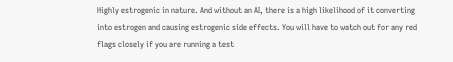Highly estrogenic in nature. And without an AI, there is a high likelihood of it converting into estrogen and causing estrogenic side effects. You will have to watch out for any red flags closely if you are running a test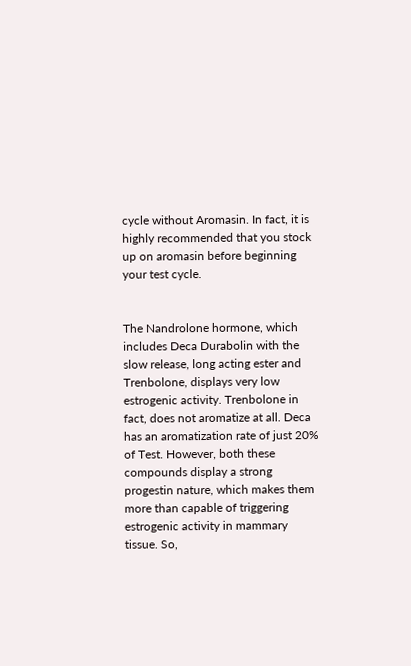cycle without Aromasin. In fact, it is highly recommended that you stock up on aromasin before beginning your test cycle.


The Nandrolone hormone, which includes Deca Durabolin with the slow release, long acting ester and Trenbolone, displays very low estrogenic activity. Trenbolone in fact, does not aromatize at all. Deca has an aromatization rate of just 20% of Test. However, both these compounds display a strong progestin nature, which makes them more than capable of triggering estrogenic activity in mammary tissue. So,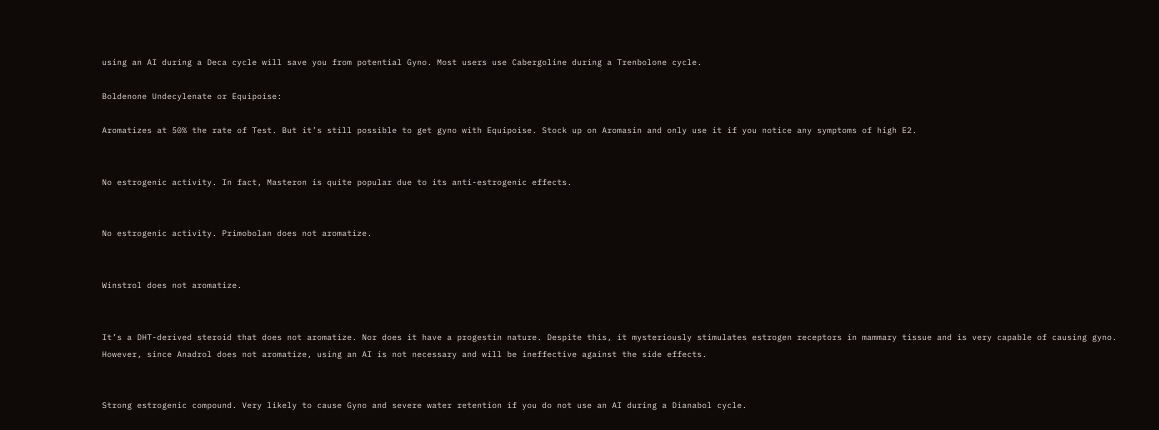using an AI during a Deca cycle will save you from potential Gyno. Most users use Cabergoline during a Trenbolone cycle.

Boldenone Undecylenate or Equipoise:

Aromatizes at 50% the rate of Test. But it’s still possible to get gyno with Equipoise. Stock up on Aromasin and only use it if you notice any symptoms of high E2.


No estrogenic activity. In fact, Masteron is quite popular due to its anti-estrogenic effects.


No estrogenic activity. Primobolan does not aromatize.


Winstrol does not aromatize.


It’s a DHT-derived steroid that does not aromatize. Nor does it have a progestin nature. Despite this, it mysteriously stimulates estrogen receptors in mammary tissue and is very capable of causing gyno. However, since Anadrol does not aromatize, using an AI is not necessary and will be ineffective against the side effects.


Strong estrogenic compound. Very likely to cause Gyno and severe water retention if you do not use an AI during a Dianabol cycle.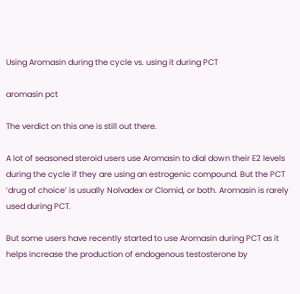Using Aromasin during the cycle vs. using it during PCT

aromasin pct

The verdict on this one is still out there.

A lot of seasoned steroid users use Aromasin to dial down their E2 levels during the cycle if they are using an estrogenic compound. But the PCT ‘drug of choice’ is usually Nolvadex or Clomid, or both. Aromasin is rarely used during PCT.

But some users have recently started to use Aromasin during PCT as it helps increase the production of endogenous testosterone by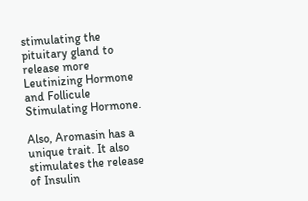stimulating the pituitary gland to release more Leutinizing Hormone and Follicule Stimulating Hormone.

Also, Aromasin has a unique trait. It also stimulates the release of Insulin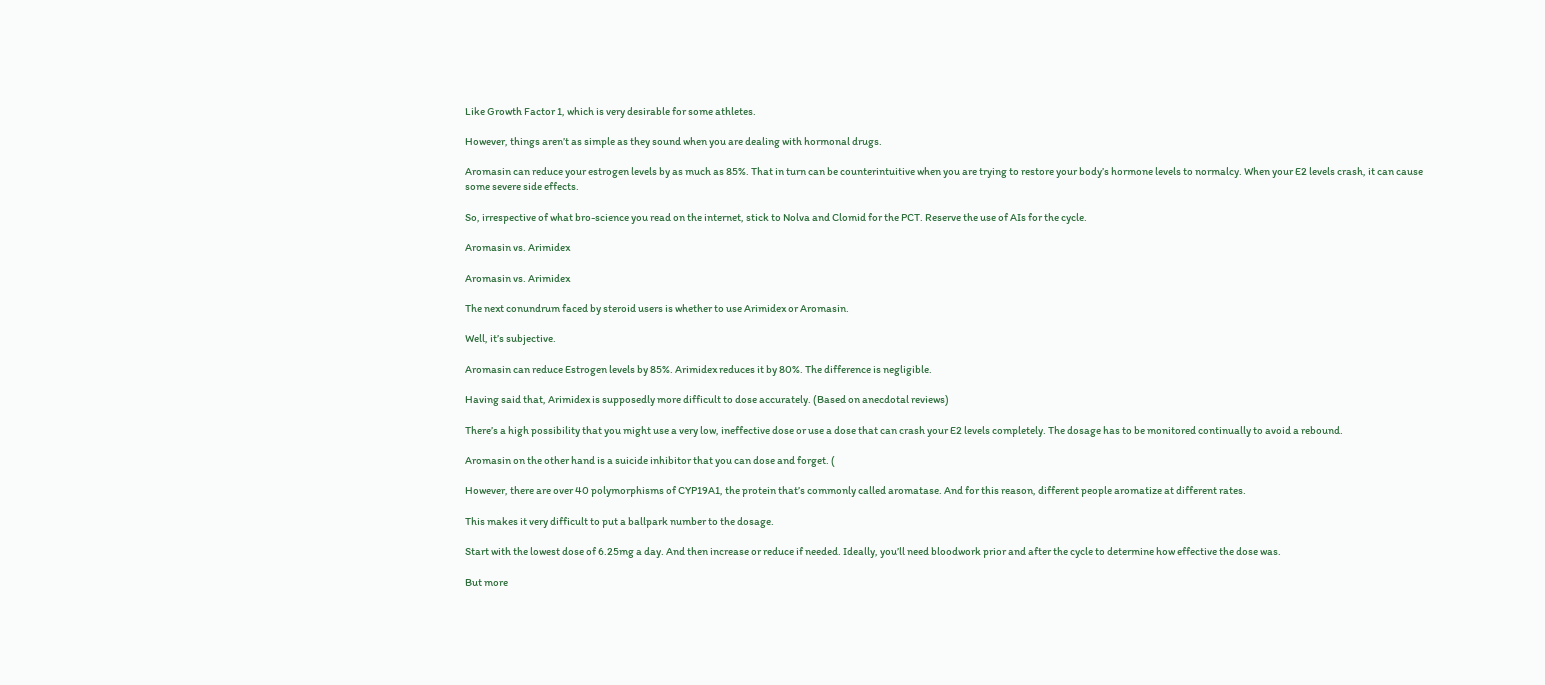Like Growth Factor 1, which is very desirable for some athletes.

However, things aren’t as simple as they sound when you are dealing with hormonal drugs.

Aromasin can reduce your estrogen levels by as much as 85%. That in turn can be counterintuitive when you are trying to restore your body’s hormone levels to normalcy. When your E2 levels crash, it can cause some severe side effects.

So, irrespective of what bro-science you read on the internet, stick to Nolva and Clomid for the PCT. Reserve the use of AIs for the cycle.

Aromasin vs. Arimidex

Aromasin vs. Arimidex

The next conundrum faced by steroid users is whether to use Arimidex or Aromasin.

Well, it’s subjective.

Aromasin can reduce Estrogen levels by 85%. Arimidex reduces it by 80%. The difference is negligible.

Having said that, Arimidex is supposedly more difficult to dose accurately. (Based on anecdotal reviews)

There’s a high possibility that you might use a very low, ineffective dose or use a dose that can crash your E2 levels completely. The dosage has to be monitored continually to avoid a rebound.

Aromasin on the other hand is a suicide inhibitor that you can dose and forget. (

However, there are over 40 polymorphisms of CYP19A1, the protein that’s commonly called aromatase. And for this reason, different people aromatize at different rates.

This makes it very difficult to put a ballpark number to the dosage.

Start with the lowest dose of 6.25mg a day. And then increase or reduce if needed. Ideally, you’ll need bloodwork prior and after the cycle to determine how effective the dose was.

But more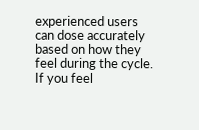experienced users can dose accurately based on how they feel during the cycle. If you feel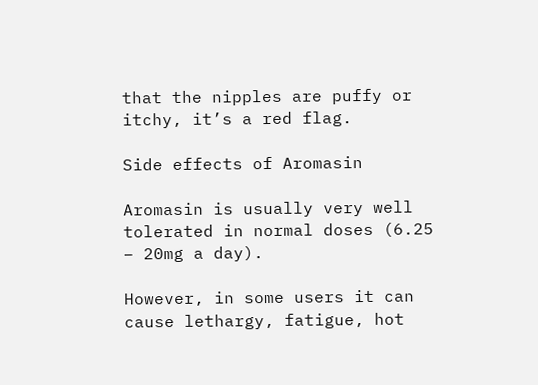that the nipples are puffy or itchy, it’s a red flag.

Side effects of Aromasin

Aromasin is usually very well tolerated in normal doses (6.25 – 20mg a day).

However, in some users it can cause lethargy, fatigue, hot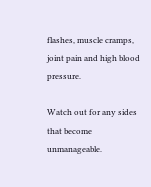flashes, muscle cramps, joint pain and high blood pressure.

Watch out for any sides that become unmanageable.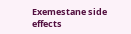Exemestane side effects